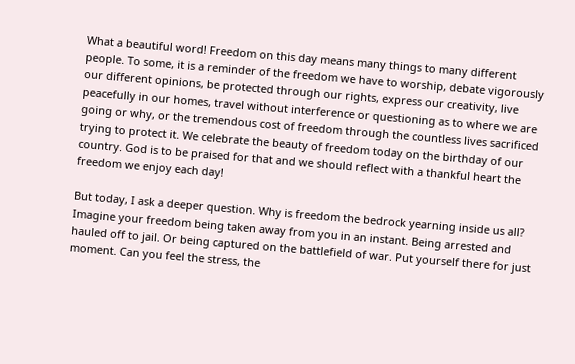What a beautiful word! Freedom on this day means many things to many different people. To some, it is a reminder of the freedom we have to worship, debate vigorously our different opinions, be protected through our rights, express our creativity, live peacefully in our homes, travel without interference or questioning as to where we are going or why, or the tremendous cost of freedom through the countless lives sacrificed trying to protect it. We celebrate the beauty of freedom today on the birthday of our country. God is to be praised for that and we should reflect with a thankful heart the freedom we enjoy each day!

But today, I ask a deeper question. Why is freedom the bedrock yearning inside us all? Imagine your freedom being taken away from you in an instant. Being arrested and hauled off to jail. Or being captured on the battlefield of war. Put yourself there for just moment. Can you feel the stress, the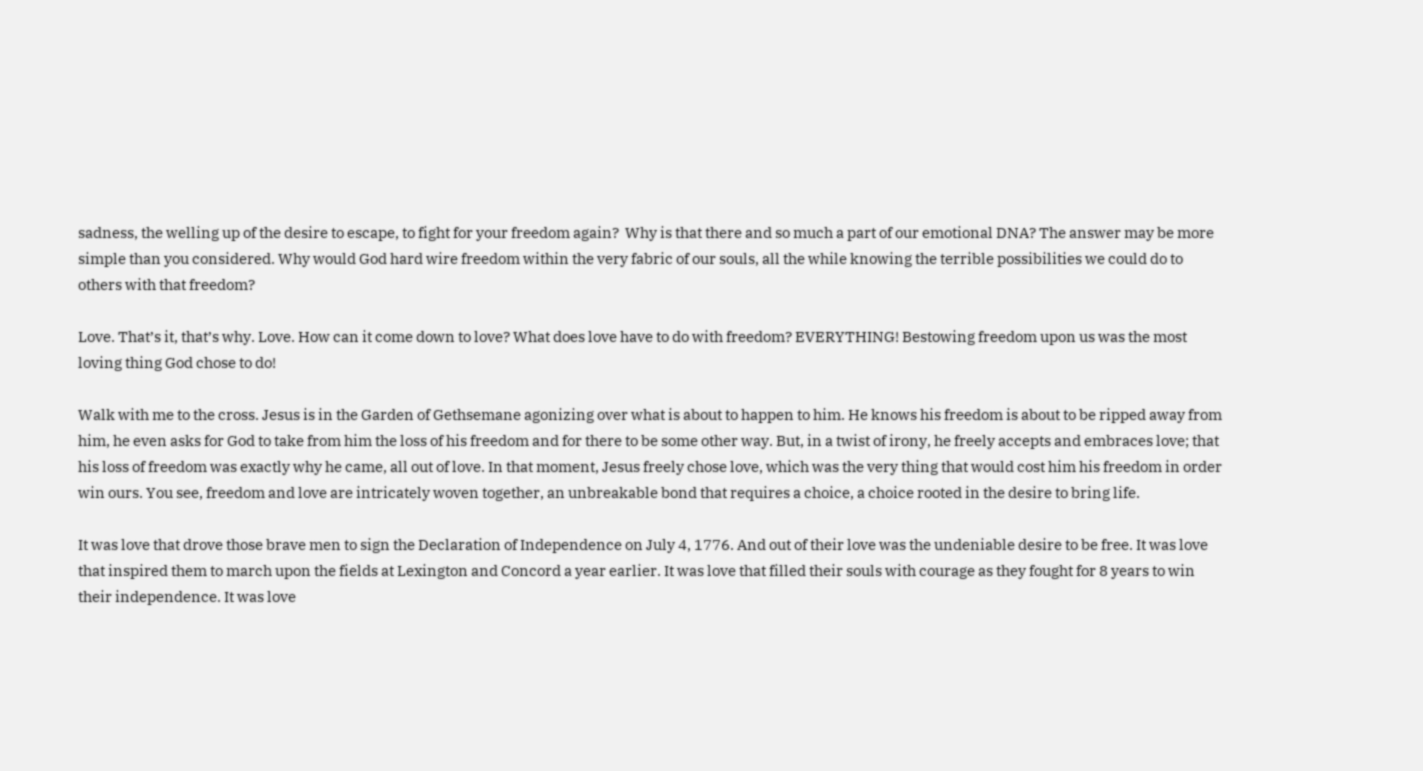sadness, the welling up of the desire to escape, to fight for your freedom again?  Why is that there and so much a part of our emotional DNA? The answer may be more simple than you considered. Why would God hard wire freedom within the very fabric of our souls, all the while knowing the terrible possibilities we could do to others with that freedom?

Love. That’s it, that’s why. Love. How can it come down to love? What does love have to do with freedom? EVERYTHING! Bestowing freedom upon us was the most loving thing God chose to do!

Walk with me to the cross. Jesus is in the Garden of Gethsemane agonizing over what is about to happen to him. He knows his freedom is about to be ripped away from him, he even asks for God to take from him the loss of his freedom and for there to be some other way. But, in a twist of irony, he freely accepts and embraces love; that his loss of freedom was exactly why he came, all out of love. In that moment, Jesus freely chose love, which was the very thing that would cost him his freedom in order win ours. You see, freedom and love are intricately woven together, an unbreakable bond that requires a choice, a choice rooted in the desire to bring life.

It was love that drove those brave men to sign the Declaration of Independence on July 4, 1776. And out of their love was the undeniable desire to be free. It was love that inspired them to march upon the fields at Lexington and Concord a year earlier. It was love that filled their souls with courage as they fought for 8 years to win their independence. It was love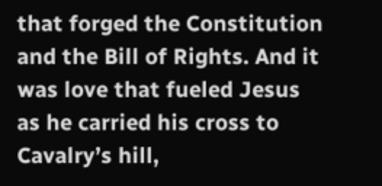that forged the Constitution and the Bill of Rights. And it was love that fueled Jesus as he carried his cross to Cavalry’s hill,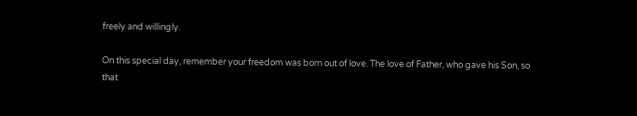freely and willingly.

On this special day, remember your freedom was born out of love. The love of Father, who gave his Son, so that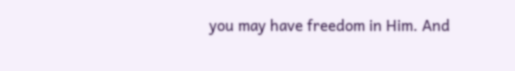you may have freedom in Him. And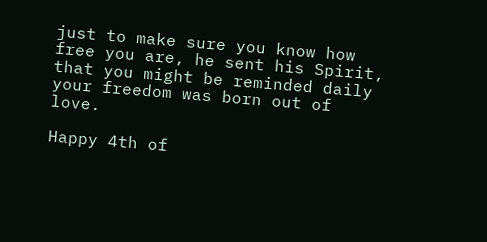just to make sure you know how free you are, he sent his Spirit, that you might be reminded daily your freedom was born out of love.

Happy 4th of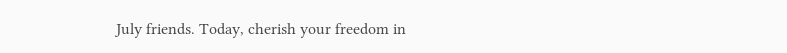July friends. Today, cherish your freedom in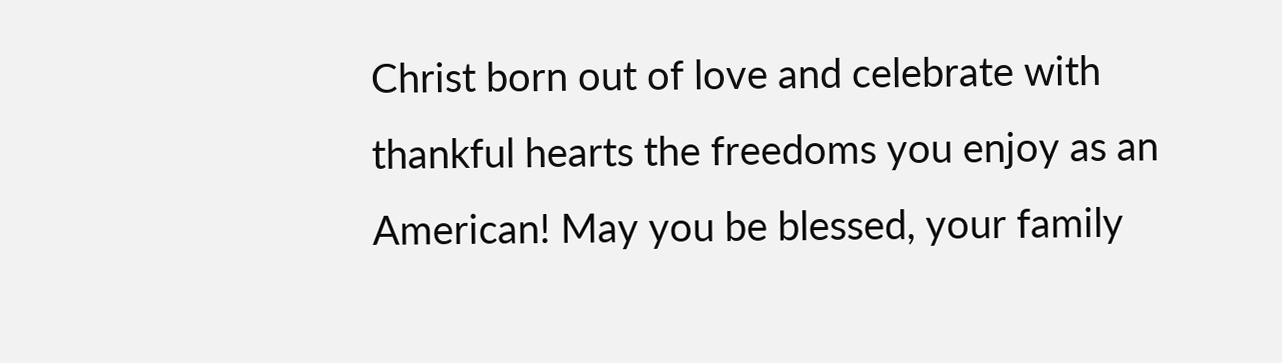Christ born out of love and celebrate with thankful hearts the freedoms you enjoy as an American! May you be blessed, your family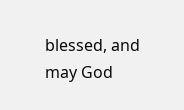blessed, and may God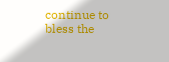continue to bless the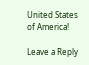United States of America!

Leave a Reply